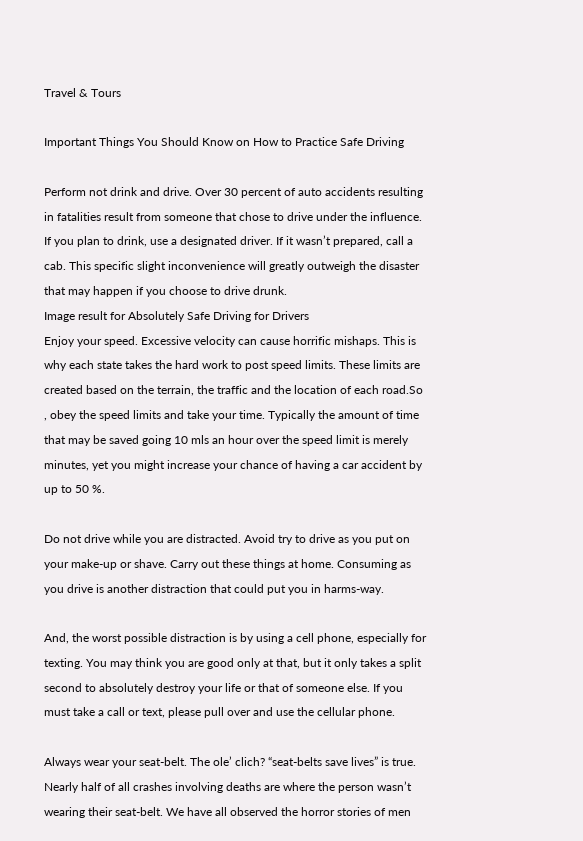Travel & Tours

Important Things You Should Know on How to Practice Safe Driving

Perform not drink and drive. Over 30 percent of auto accidents resulting in fatalities result from someone that chose to drive under the influence. If you plan to drink, use a designated driver. If it wasn’t prepared, call a cab. This specific slight inconvenience will greatly outweigh the disaster that may happen if you choose to drive drunk.
Image result for Absolutely Safe Driving for Drivers
Enjoy your speed. Excessive velocity can cause horrific mishaps. This is why each state takes the hard work to post speed limits. These limits are created based on the terrain, the traffic and the location of each road.So , obey the speed limits and take your time. Typically the amount of time that may be saved going 10 mls an hour over the speed limit is merely minutes, yet you might increase your chance of having a car accident by up to 50 %.

Do not drive while you are distracted. Avoid try to drive as you put on your make-up or shave. Carry out these things at home. Consuming as you drive is another distraction that could put you in harms-way.

And, the worst possible distraction is by using a cell phone, especially for texting. You may think you are good only at that, but it only takes a split second to absolutely destroy your life or that of someone else. If you must take a call or text, please pull over and use the cellular phone.

Always wear your seat-belt. The ole’ clich? “seat-belts save lives” is true. Nearly half of all crashes involving deaths are where the person wasn’t wearing their seat-belt. We have all observed the horror stories of men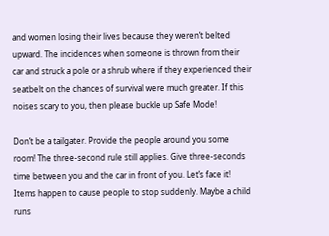and women losing their lives because they weren’t belted upward. The incidences when someone is thrown from their car and struck a pole or a shrub where if they experienced their seatbelt on the chances of survival were much greater. If this noises scary to you, then please buckle up Safe Mode!

Don’t be a tailgater. Provide the people around you some room! The three-second rule still applies. Give three-seconds time between you and the car in front of you. Let’s face it! Items happen to cause people to stop suddenly. Maybe a child runs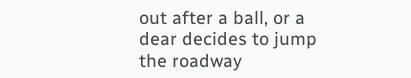out after a ball, or a dear decides to jump the roadway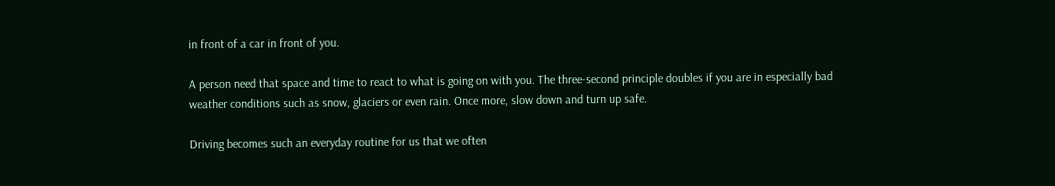in front of a car in front of you.

A person need that space and time to react to what is going on with you. The three-second principle doubles if you are in especially bad weather conditions such as snow, glaciers or even rain. Once more, slow down and turn up safe.

Driving becomes such an everyday routine for us that we often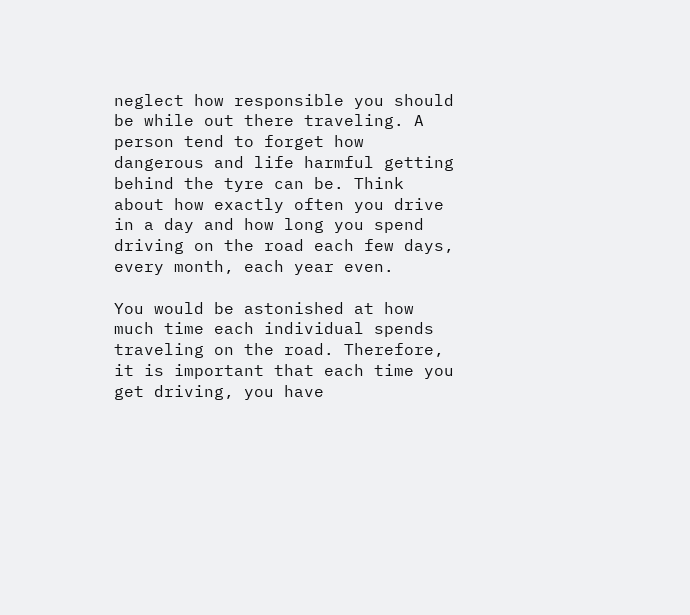neglect how responsible you should be while out there traveling. A person tend to forget how dangerous and life harmful getting behind the tyre can be. Think about how exactly often you drive in a day and how long you spend driving on the road each few days, every month, each year even.

You would be astonished at how much time each individual spends traveling on the road. Therefore, it is important that each time you get driving, you have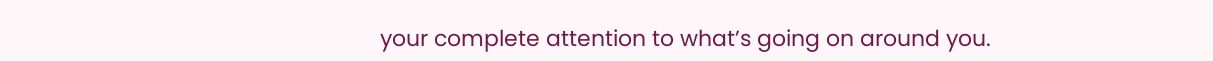your complete attention to what’s going on around you.